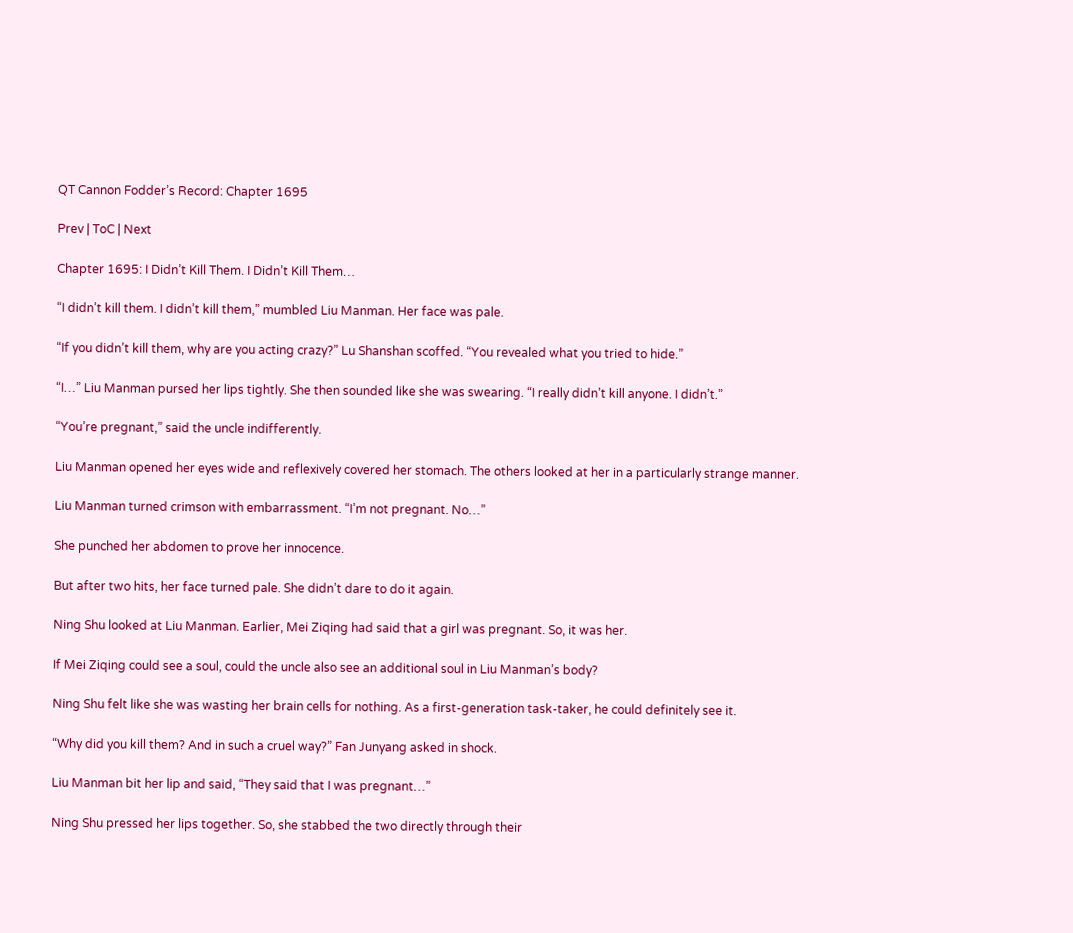QT Cannon Fodder’s Record: Chapter 1695

Prev | ToC | Next

Chapter 1695: I Didn’t Kill Them. I Didn’t Kill Them…

“I didn’t kill them. I didn’t kill them,” mumbled Liu Manman. Her face was pale.

“If you didn’t kill them, why are you acting crazy?” Lu Shanshan scoffed. “You revealed what you tried to hide.”

“I…” Liu Manman pursed her lips tightly. She then sounded like she was swearing. “I really didn’t kill anyone. I didn’t.”

“You’re pregnant,” said the uncle indifferently.

Liu Manman opened her eyes wide and reflexively covered her stomach. The others looked at her in a particularly strange manner.

Liu Manman turned crimson with embarrassment. “I’m not pregnant. No…”

She punched her abdomen to prove her innocence.

But after two hits, her face turned pale. She didn’t dare to do it again.

Ning Shu looked at Liu Manman. Earlier, Mei Ziqing had said that a girl was pregnant. So, it was her.

If Mei Ziqing could see a soul, could the uncle also see an additional soul in Liu Manman’s body?

Ning Shu felt like she was wasting her brain cells for nothing. As a first-generation task-taker, he could definitely see it.

“Why did you kill them? And in such a cruel way?” Fan Junyang asked in shock.

Liu Manman bit her lip and said, “They said that I was pregnant…”

Ning Shu pressed her lips together. So, she stabbed the two directly through their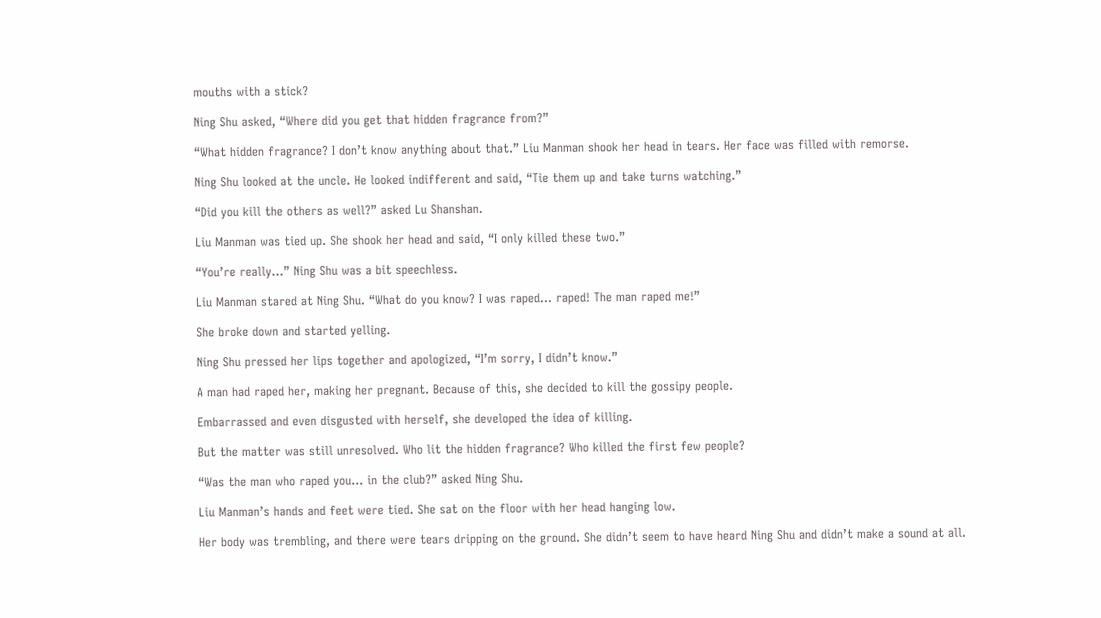mouths with a stick?

Ning Shu asked, “Where did you get that hidden fragrance from?”

“What hidden fragrance? I don’t know anything about that.” Liu Manman shook her head in tears. Her face was filled with remorse.

Ning Shu looked at the uncle. He looked indifferent and said, “Tie them up and take turns watching.”

“Did you kill the others as well?” asked Lu Shanshan.

Liu Manman was tied up. She shook her head and said, “I only killed these two.”

“You’re really…” Ning Shu was a bit speechless.

Liu Manman stared at Ning Shu. “What do you know? I was raped… raped! The man raped me!”

She broke down and started yelling.

Ning Shu pressed her lips together and apologized, “I’m sorry, I didn’t know.”

A man had raped her, making her pregnant. Because of this, she decided to kill the gossipy people.

Embarrassed and even disgusted with herself, she developed the idea of killing.

But the matter was still unresolved. Who lit the hidden fragrance? Who killed the first few people?

“Was the man who raped you… in the club?” asked Ning Shu.

Liu Manman’s hands and feet were tied. She sat on the floor with her head hanging low.

Her body was trembling, and there were tears dripping on the ground. She didn’t seem to have heard Ning Shu and didn’t make a sound at all.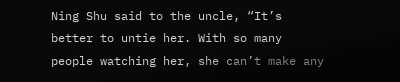Ning Shu said to the uncle, “It’s better to untie her. With so many people watching her, she can’t make any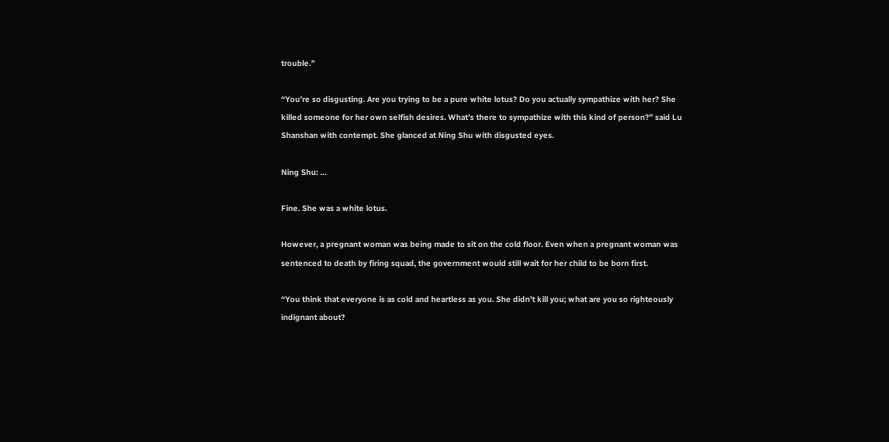trouble.”

“You’re so disgusting. Are you trying to be a pure white lotus? Do you actually sympathize with her? She killed someone for her own selfish desires. What’s there to sympathize with this kind of person?” said Lu Shanshan with contempt. She glanced at Ning Shu with disgusted eyes.

Ning Shu: …

Fine. She was a white lotus.

However, a pregnant woman was being made to sit on the cold floor. Even when a pregnant woman was sentenced to death by firing squad, the government would still wait for her child to be born first.

“You think that everyone is as cold and heartless as you. She didn’t kill you; what are you so righteously indignant about?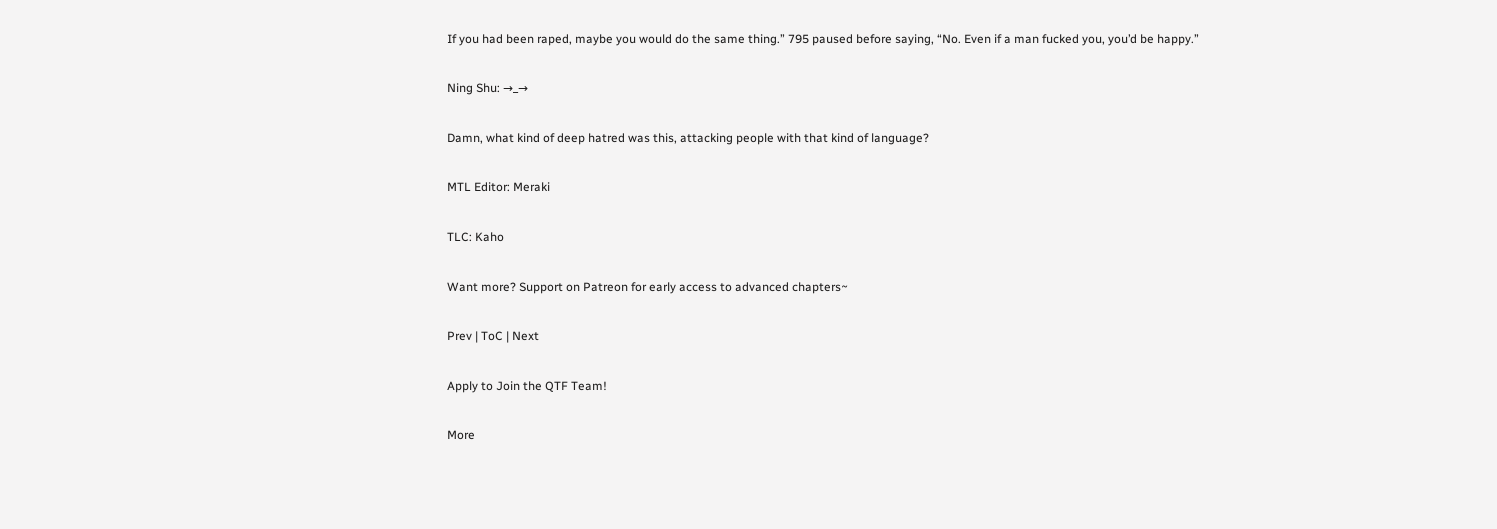If you had been raped, maybe you would do the same thing.” 795 paused before saying, “No. Even if a man fucked you, you’d be happy.”

Ning Shu: →_→

Damn, what kind of deep hatred was this, attacking people with that kind of language?

MTL Editor: Meraki

TLC: Kaho

Want more? Support on Patreon for early access to advanced chapters~

Prev | ToC | Next

Apply to Join the QTF Team!

More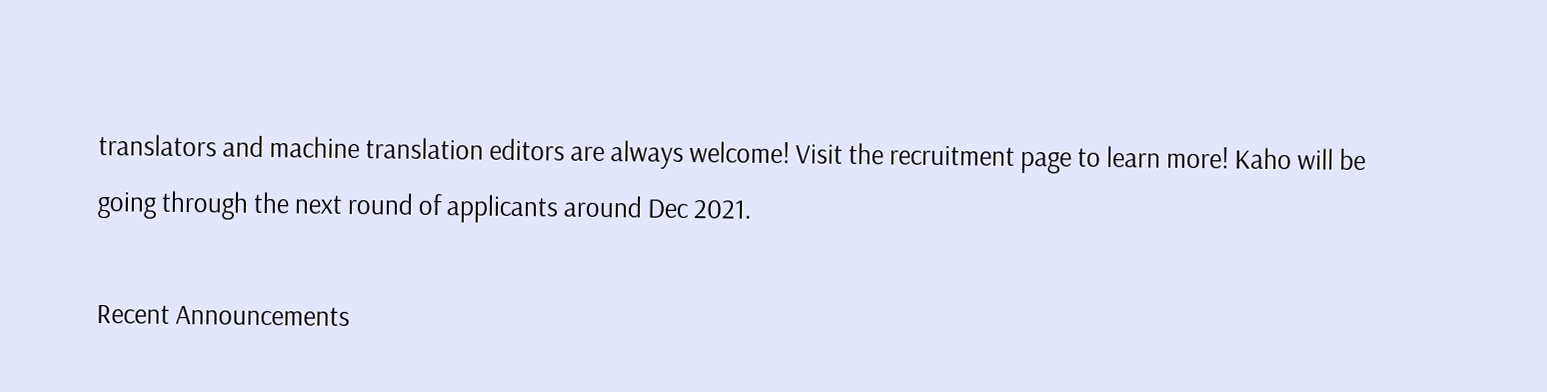translators and machine translation editors are always welcome! Visit the recruitment page to learn more! Kaho will be going through the next round of applicants around Dec 2021.

Recent Announcements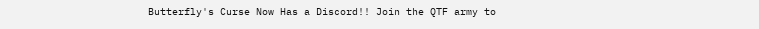Butterfly's Curse Now Has a Discord!! Join the QTF army to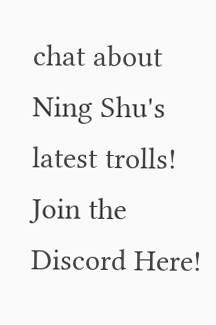chat about Ning Shu's latest trolls! Join the Discord Here!